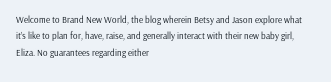Welcome to Brand New World, the blog wherein Betsy and Jason explore what it’s like to plan for, have, raise, and generally interact with their new baby girl, Eliza. No guarantees regarding either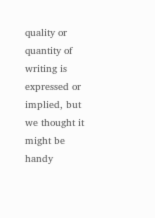quality or quantity of writing is expressed or implied, but we thought it might be handy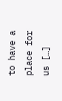to have a place for us […]